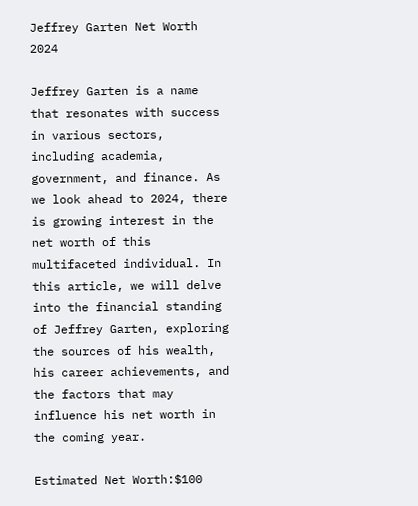Jeffrey Garten Net Worth 2024

Jeffrey Garten is a name that resonates with success in various sectors, including academia, government, and finance. As we look ahead to 2024, there is growing interest in the net worth of this multifaceted individual. In this article, we will delve into the financial standing of Jeffrey Garten, exploring the sources of his wealth, his career achievements, and the factors that may influence his net worth in the coming year.

Estimated Net Worth:$100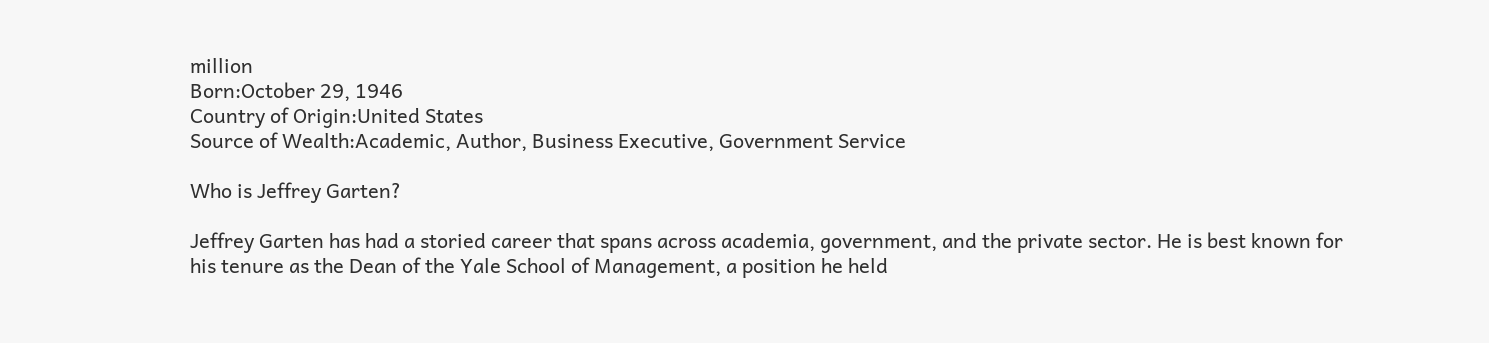million
Born:October 29, 1946
Country of Origin:United States
Source of Wealth:Academic, Author, Business Executive, Government Service

Who is Jeffrey Garten?

Jeffrey Garten has had a storied career that spans across academia, government, and the private sector. He is best known for his tenure as the Dean of the Yale School of Management, a position he held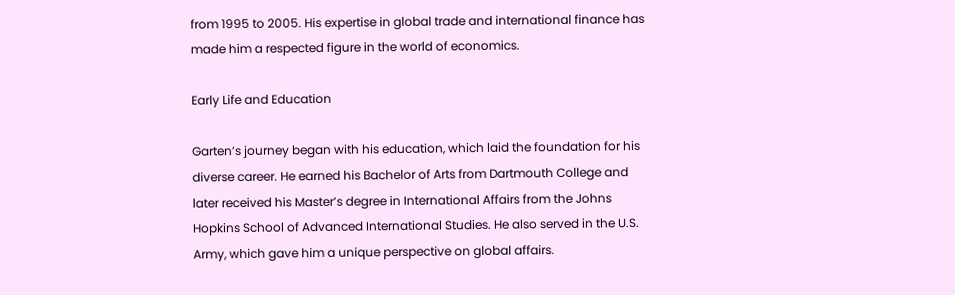from 1995 to 2005. His expertise in global trade and international finance has made him a respected figure in the world of economics.

Early Life and Education

Garten’s journey began with his education, which laid the foundation for his diverse career. He earned his Bachelor of Arts from Dartmouth College and later received his Master’s degree in International Affairs from the Johns Hopkins School of Advanced International Studies. He also served in the U.S. Army, which gave him a unique perspective on global affairs.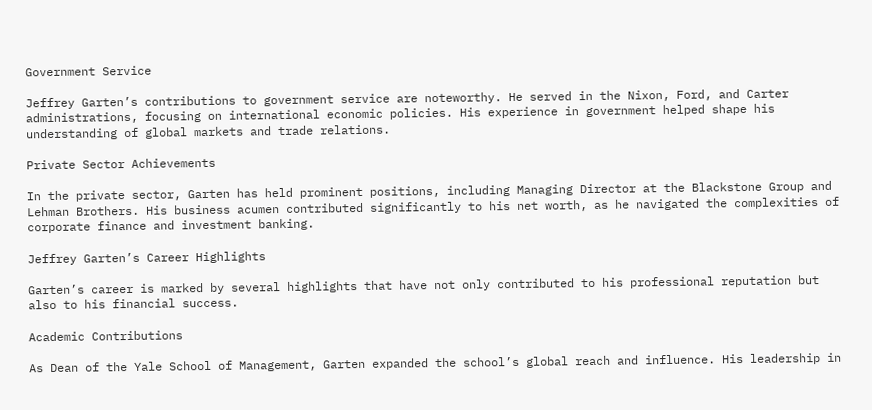Government Service

Jeffrey Garten’s contributions to government service are noteworthy. He served in the Nixon, Ford, and Carter administrations, focusing on international economic policies. His experience in government helped shape his understanding of global markets and trade relations.

Private Sector Achievements

In the private sector, Garten has held prominent positions, including Managing Director at the Blackstone Group and Lehman Brothers. His business acumen contributed significantly to his net worth, as he navigated the complexities of corporate finance and investment banking.

Jeffrey Garten’s Career Highlights

Garten’s career is marked by several highlights that have not only contributed to his professional reputation but also to his financial success.

Academic Contributions

As Dean of the Yale School of Management, Garten expanded the school’s global reach and influence. His leadership in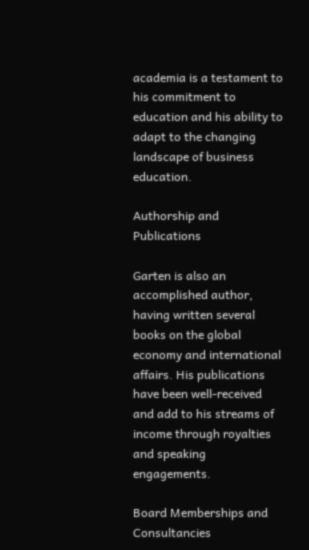academia is a testament to his commitment to education and his ability to adapt to the changing landscape of business education.

Authorship and Publications

Garten is also an accomplished author, having written several books on the global economy and international affairs. His publications have been well-received and add to his streams of income through royalties and speaking engagements.

Board Memberships and Consultancies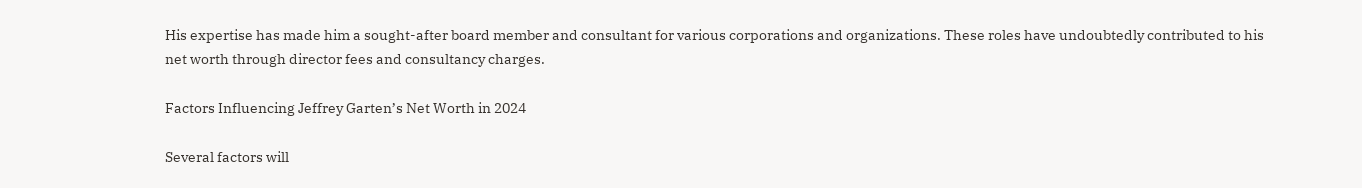His expertise has made him a sought-after board member and consultant for various corporations and organizations. These roles have undoubtedly contributed to his net worth through director fees and consultancy charges.

Factors Influencing Jeffrey Garten’s Net Worth in 2024

Several factors will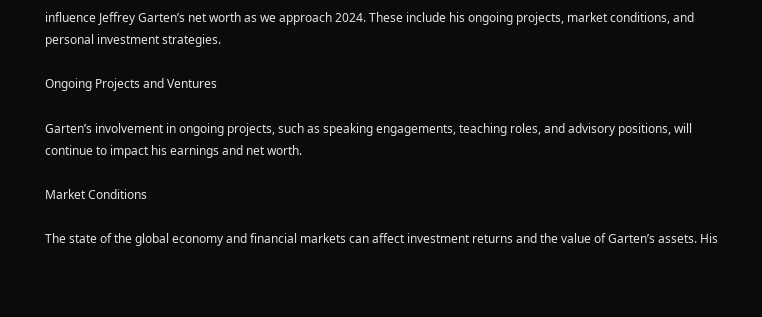influence Jeffrey Garten’s net worth as we approach 2024. These include his ongoing projects, market conditions, and personal investment strategies.

Ongoing Projects and Ventures

Garten’s involvement in ongoing projects, such as speaking engagements, teaching roles, and advisory positions, will continue to impact his earnings and net worth.

Market Conditions

The state of the global economy and financial markets can affect investment returns and the value of Garten’s assets. His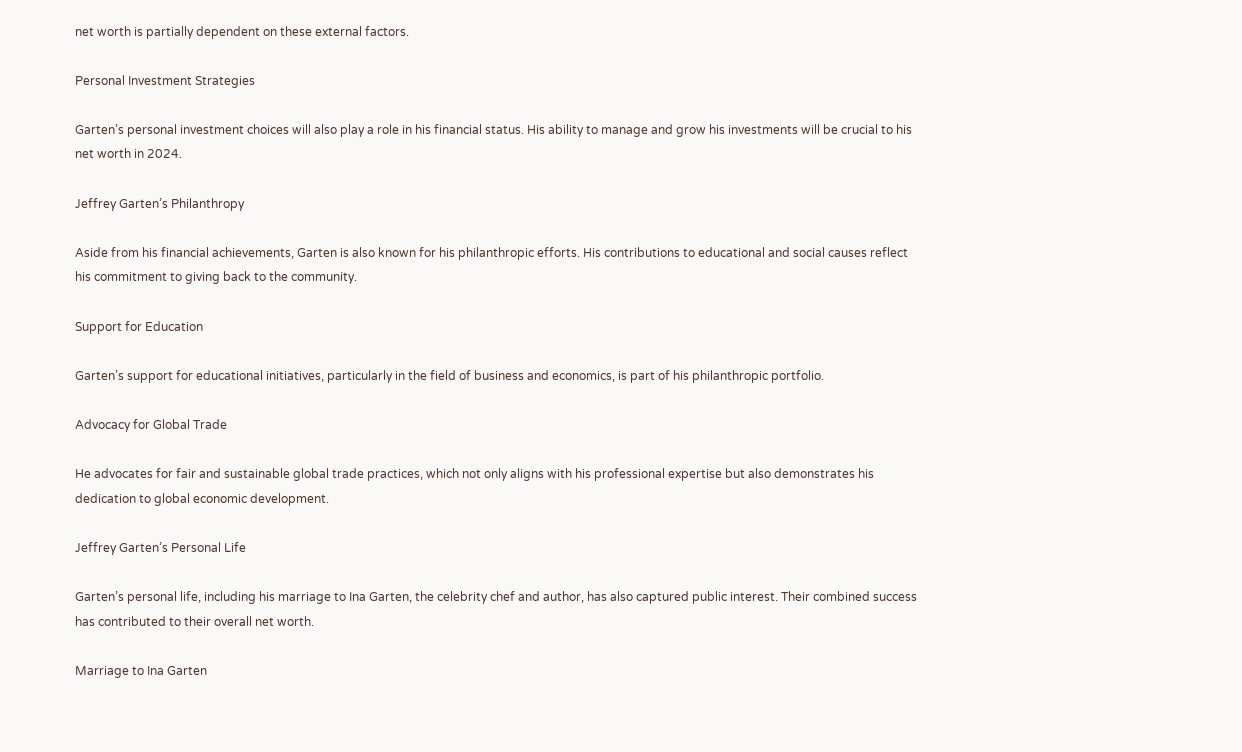net worth is partially dependent on these external factors.

Personal Investment Strategies

Garten’s personal investment choices will also play a role in his financial status. His ability to manage and grow his investments will be crucial to his net worth in 2024.

Jeffrey Garten’s Philanthropy

Aside from his financial achievements, Garten is also known for his philanthropic efforts. His contributions to educational and social causes reflect his commitment to giving back to the community.

Support for Education

Garten’s support for educational initiatives, particularly in the field of business and economics, is part of his philanthropic portfolio.

Advocacy for Global Trade

He advocates for fair and sustainable global trade practices, which not only aligns with his professional expertise but also demonstrates his dedication to global economic development.

Jeffrey Garten’s Personal Life

Garten’s personal life, including his marriage to Ina Garten, the celebrity chef and author, has also captured public interest. Their combined success has contributed to their overall net worth.

Marriage to Ina Garten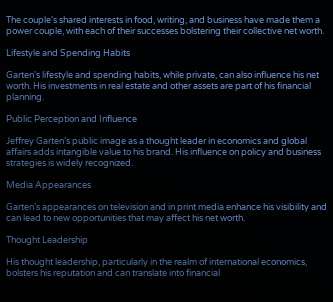The couple’s shared interests in food, writing, and business have made them a power couple, with each of their successes bolstering their collective net worth.

Lifestyle and Spending Habits

Garten’s lifestyle and spending habits, while private, can also influence his net worth. His investments in real estate and other assets are part of his financial planning.

Public Perception and Influence

Jeffrey Garten’s public image as a thought leader in economics and global affairs adds intangible value to his brand. His influence on policy and business strategies is widely recognized.

Media Appearances

Garten’s appearances on television and in print media enhance his visibility and can lead to new opportunities that may affect his net worth.

Thought Leadership

His thought leadership, particularly in the realm of international economics, bolsters his reputation and can translate into financial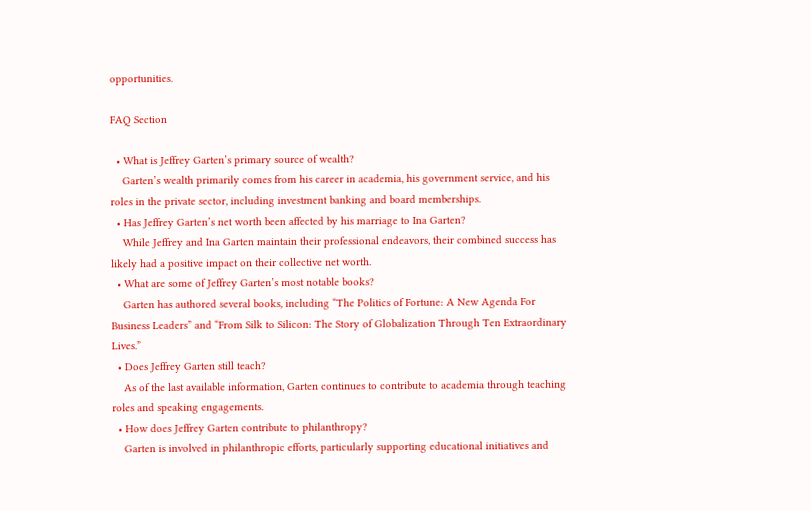opportunities.

FAQ Section

  • What is Jeffrey Garten’s primary source of wealth?
    Garten’s wealth primarily comes from his career in academia, his government service, and his roles in the private sector, including investment banking and board memberships.
  • Has Jeffrey Garten’s net worth been affected by his marriage to Ina Garten?
    While Jeffrey and Ina Garten maintain their professional endeavors, their combined success has likely had a positive impact on their collective net worth.
  • What are some of Jeffrey Garten’s most notable books?
    Garten has authored several books, including “The Politics of Fortune: A New Agenda For Business Leaders” and “From Silk to Silicon: The Story of Globalization Through Ten Extraordinary Lives.”
  • Does Jeffrey Garten still teach?
    As of the last available information, Garten continues to contribute to academia through teaching roles and speaking engagements.
  • How does Jeffrey Garten contribute to philanthropy?
    Garten is involved in philanthropic efforts, particularly supporting educational initiatives and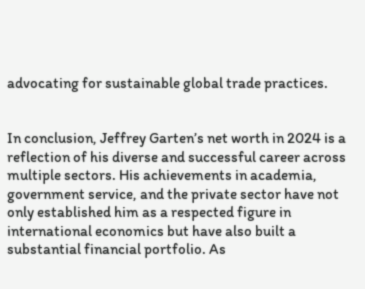advocating for sustainable global trade practices.


In conclusion, Jeffrey Garten’s net worth in 2024 is a reflection of his diverse and successful career across multiple sectors. His achievements in academia, government service, and the private sector have not only established him as a respected figure in international economics but have also built a substantial financial portfolio. As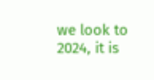we look to 2024, it is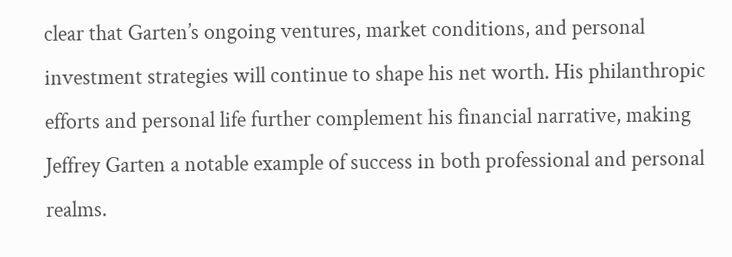clear that Garten’s ongoing ventures, market conditions, and personal investment strategies will continue to shape his net worth. His philanthropic efforts and personal life further complement his financial narrative, making Jeffrey Garten a notable example of success in both professional and personal realms.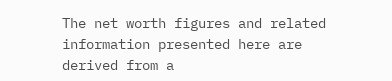The net worth figures and related information presented here are derived from a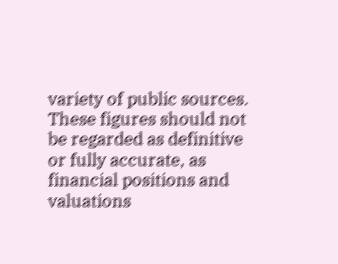variety of public sources. These figures should not be regarded as definitive or fully accurate, as financial positions and valuations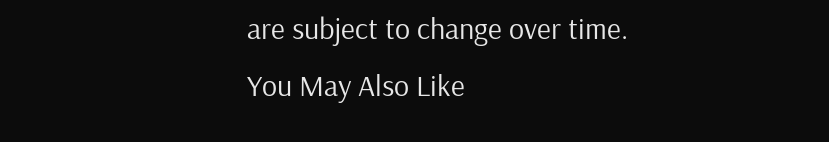are subject to change over time.
You May Also Like